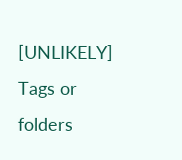[UNLIKELY] Tags or folders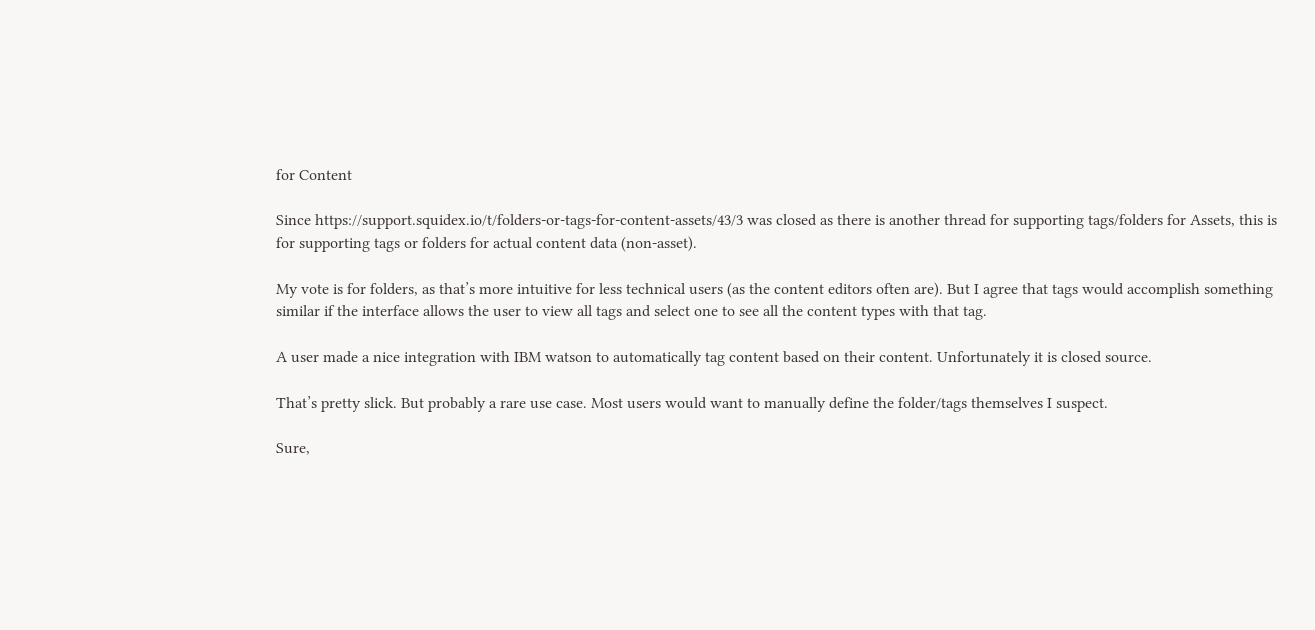for Content

Since https://support.squidex.io/t/folders-or-tags-for-content-assets/43/3 was closed as there is another thread for supporting tags/folders for Assets, this is for supporting tags or folders for actual content data (non-asset).

My vote is for folders, as that’s more intuitive for less technical users (as the content editors often are). But I agree that tags would accomplish something similar if the interface allows the user to view all tags and select one to see all the content types with that tag.

A user made a nice integration with IBM watson to automatically tag content based on their content. Unfortunately it is closed source.

That’s pretty slick. But probably a rare use case. Most users would want to manually define the folder/tags themselves I suspect.

Sure,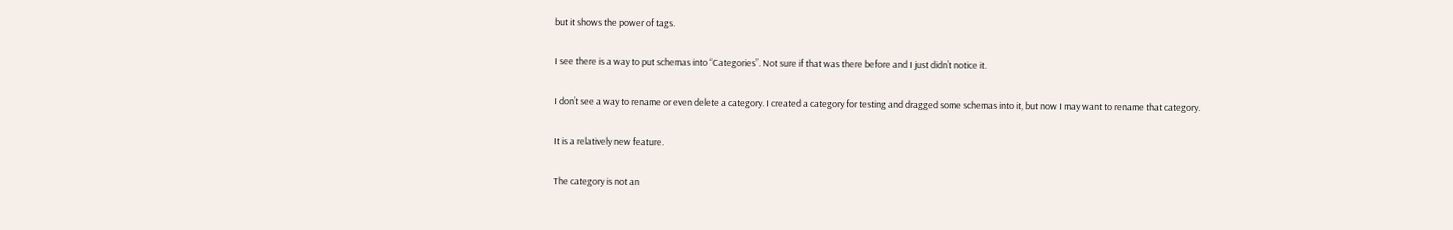but it shows the power of tags.

I see there is a way to put schemas into “Categories”. Not sure if that was there before and I just didn’t notice it.

I don’t see a way to rename or even delete a category. I created a category for testing and dragged some schemas into it, but now I may want to rename that category.

It is a relatively new feature.

The category is not an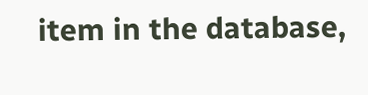item in the database,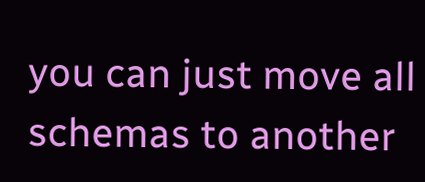you can just move all schemas to another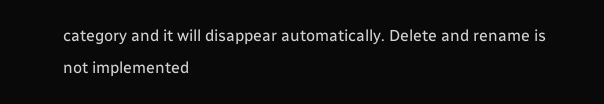category and it will disappear automatically. Delete and rename is not implemented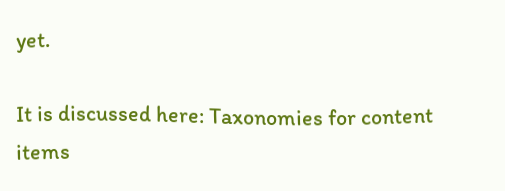yet.

It is discussed here: Taxonomies for content items